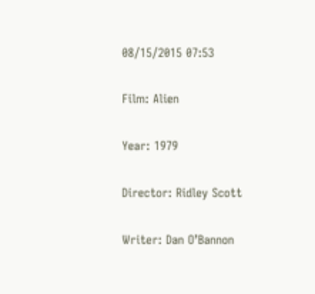08/15/2015 07:53

Film: Alien

Year: 1979

Director: Ridley Scott

Writer: Dan O’Bannon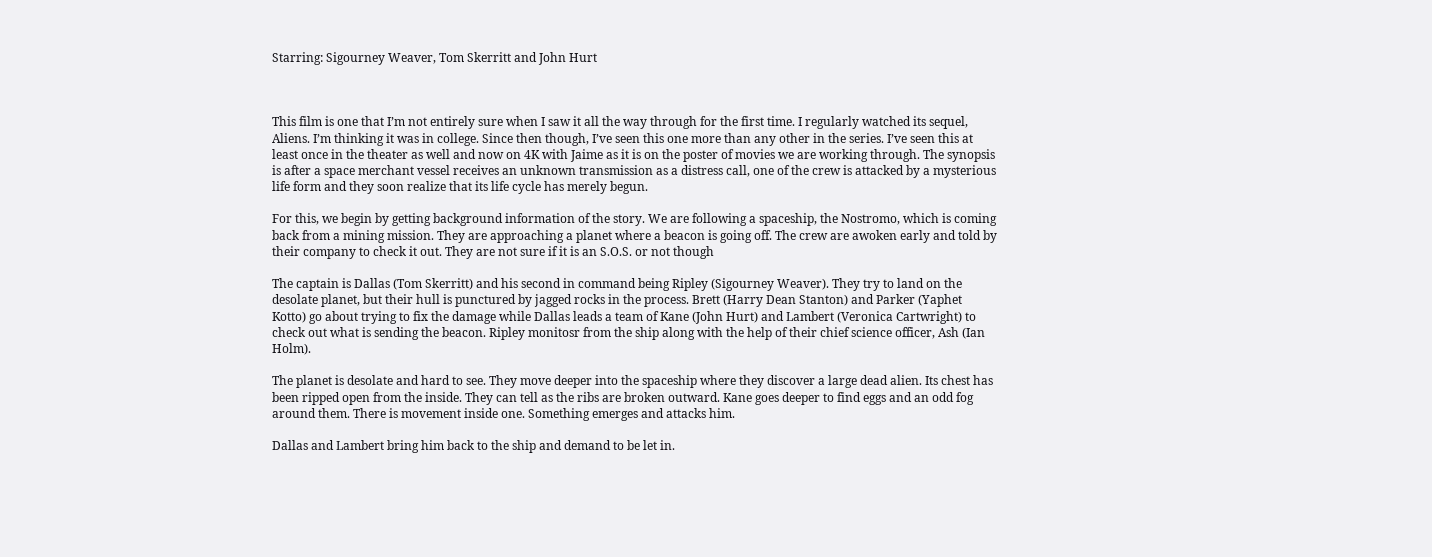Starring: Sigourney Weaver, Tom Skerritt and John Hurt



This film is one that I’m not entirely sure when I saw it all the way through for the first time. I regularly watched its sequel, Aliens. I’m thinking it was in college. Since then though, I’ve seen this one more than any other in the series. I’ve seen this at least once in the theater as well and now on 4K with Jaime as it is on the poster of movies we are working through. The synopsis is after a space merchant vessel receives an unknown transmission as a distress call, one of the crew is attacked by a mysterious life form and they soon realize that its life cycle has merely begun.

For this, we begin by getting background information of the story. We are following a spaceship, the Nostromo, which is coming back from a mining mission. They are approaching a planet where a beacon is going off. The crew are awoken early and told by their company to check it out. They are not sure if it is an S.O.S. or not though

The captain is Dallas (Tom Skerritt) and his second in command being Ripley (Sigourney Weaver). They try to land on the desolate planet, but their hull is punctured by jagged rocks in the process. Brett (Harry Dean Stanton) and Parker (Yaphet Kotto) go about trying to fix the damage while Dallas leads a team of Kane (John Hurt) and Lambert (Veronica Cartwright) to check out what is sending the beacon. Ripley monitosr from the ship along with the help of their chief science officer, Ash (Ian Holm).

The planet is desolate and hard to see. They move deeper into the spaceship where they discover a large dead alien. Its chest has been ripped open from the inside. They can tell as the ribs are broken outward. Kane goes deeper to find eggs and an odd fog around them. There is movement inside one. Something emerges and attacks him.

Dallas and Lambert bring him back to the ship and demand to be let in.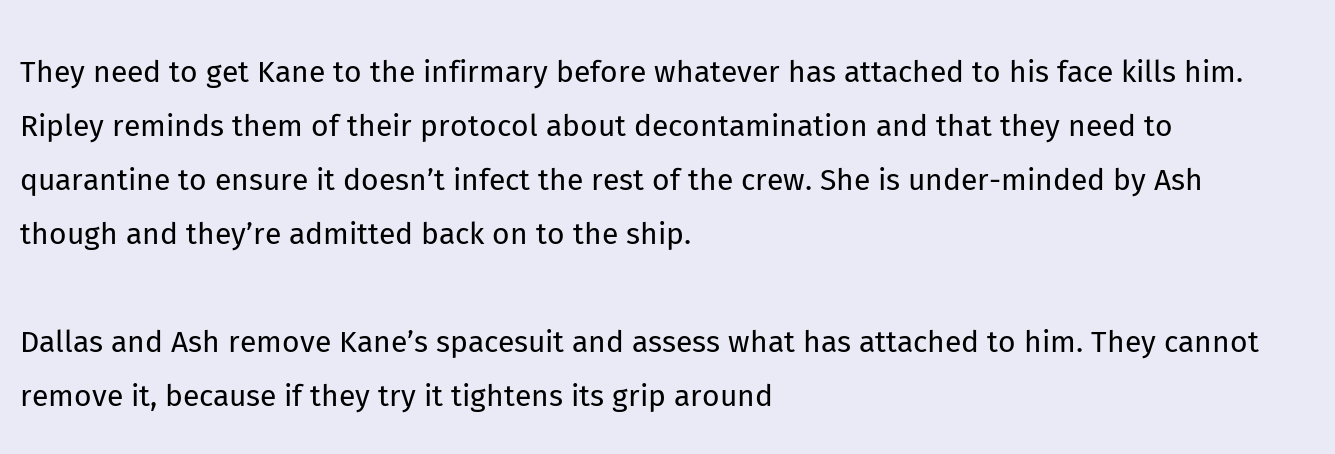They need to get Kane to the infirmary before whatever has attached to his face kills him. Ripley reminds them of their protocol about decontamination and that they need to quarantine to ensure it doesn’t infect the rest of the crew. She is under-minded by Ash though and they’re admitted back on to the ship.

Dallas and Ash remove Kane’s spacesuit and assess what has attached to him. They cannot remove it, because if they try it tightens its grip around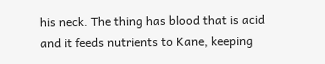his neck. The thing has blood that is acid and it feeds nutrients to Kane, keeping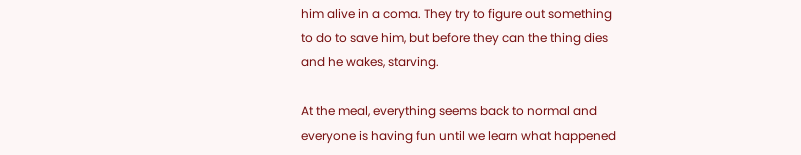him alive in a coma. They try to figure out something to do to save him, but before they can the thing dies and he wakes, starving.

At the meal, everything seems back to normal and everyone is having fun until we learn what happened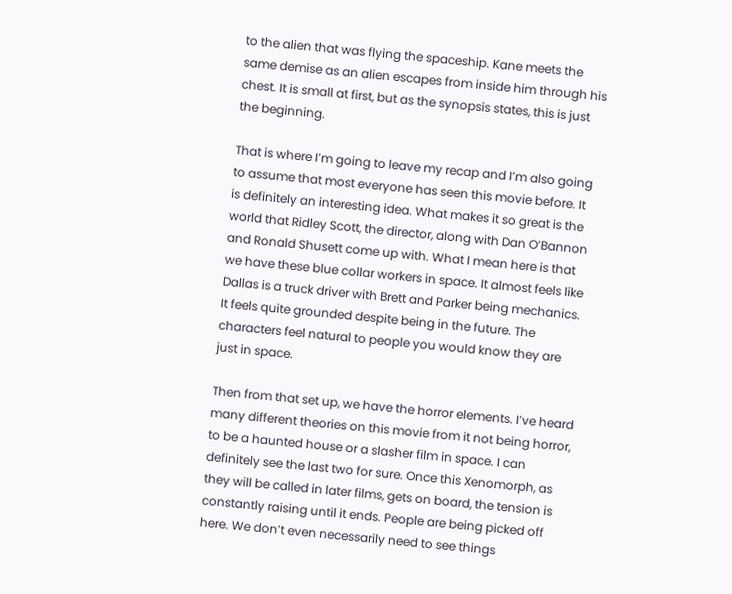to the alien that was flying the spaceship. Kane meets the same demise as an alien escapes from inside him through his chest. It is small at first, but as the synopsis states, this is just the beginning.

That is where I’m going to leave my recap and I’m also going to assume that most everyone has seen this movie before. It is definitely an interesting idea. What makes it so great is the world that Ridley Scott, the director, along with Dan O’Bannon and Ronald Shusett come up with. What I mean here is that we have these blue collar workers in space. It almost feels like Dallas is a truck driver with Brett and Parker being mechanics. It feels quite grounded despite being in the future. The characters feel natural to people you would know they are just in space.

Then from that set up, we have the horror elements. I’ve heard many different theories on this movie from it not being horror, to be a haunted house or a slasher film in space. I can definitely see the last two for sure. Once this Xenomorph, as they will be called in later films, gets on board, the tension is constantly raising until it ends. People are being picked off here. We don’t even necessarily need to see things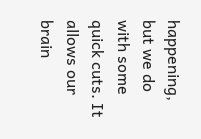happening, but we do with some quick cuts. It allows our brain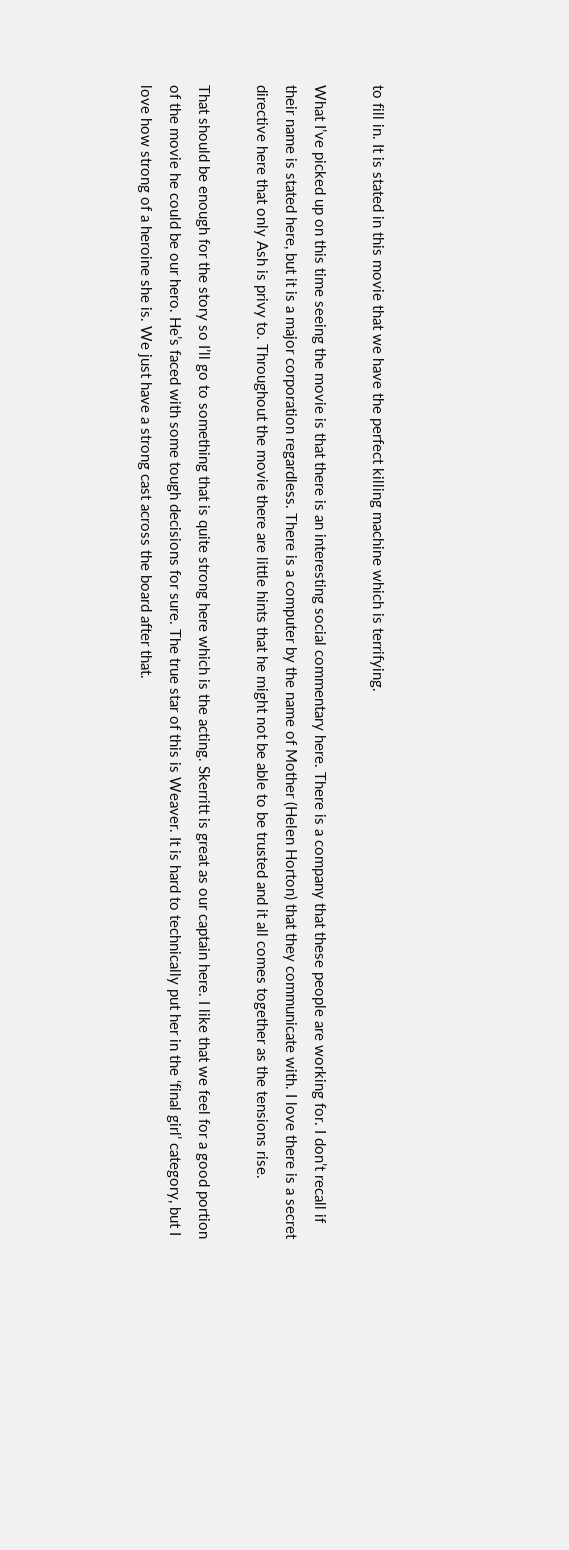to fill in. It is stated in this movie that we have the perfect killing machine which is terrifying.

What I’ve picked up on this time seeing the movie is that there is an interesting social commentary here. There is a company that these people are working for. I don’t recall if their name is stated here, but it is a major corporation regardless. There is a computer by the name of Mother (Helen Horton) that they communicate with. I love there is a secret directive here that only Ash is privy to. Throughout the movie there are little hints that he might not be able to be trusted and it all comes together as the tensions rise.

That should be enough for the story so I’ll go to something that is quite strong here which is the acting. Skerritt is great as our captain here. I like that we feel for a good portion of the movie he could be our hero. He’s faced with some tough decisions for sure. The true star of this is Weaver. It is hard to technically put her in the ‘final girl’ category, but I love how strong of a heroine she is. We just have a strong cast across the board after that.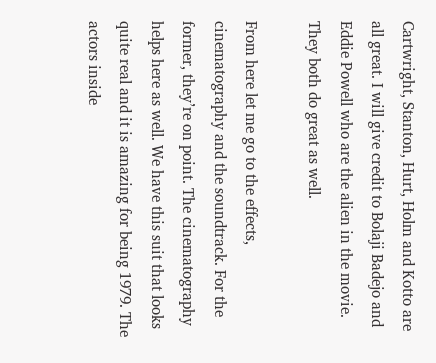Cartwright, Stanton, Hurt, Holm and Kotto are all great. I will give credit to Bolaji Badejo and Eddie Powell who are the alien in the movie. They both do great as well.

From here let me go to the effects, cinematography and the soundtrack. For the former, they’re on point. The cinematography helps here as well. We have this suit that looks quite real and it is amazing for being 1979. The actors inside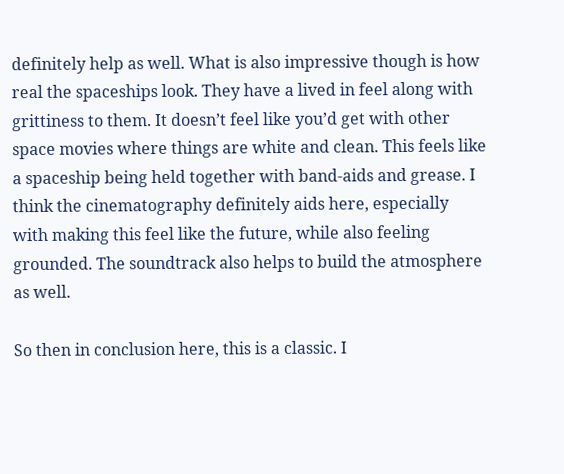definitely help as well. What is also impressive though is how real the spaceships look. They have a lived in feel along with grittiness to them. It doesn’t feel like you’d get with other space movies where things are white and clean. This feels like a spaceship being held together with band-aids and grease. I think the cinematography definitely aids here, especially with making this feel like the future, while also feeling grounded. The soundtrack also helps to build the atmosphere as well.

So then in conclusion here, this is a classic. I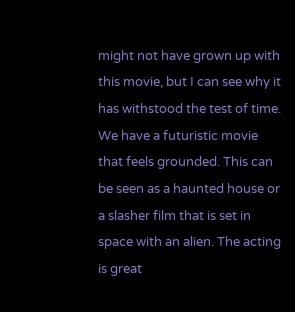might not have grown up with this movie, but I can see why it has withstood the test of time. We have a futuristic movie that feels grounded. This can be seen as a haunted house or a slasher film that is set in space with an alien. The acting is great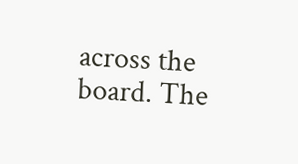across the board. The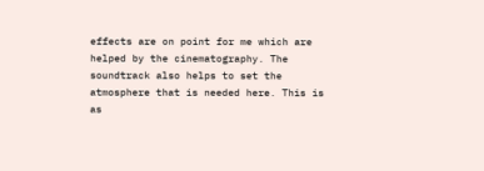effects are on point for me which are helped by the cinematography. The soundtrack also helps to set the atmosphere that is needed here. This is as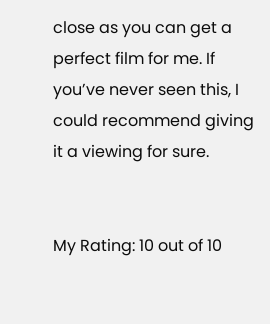close as you can get a perfect film for me. If you’ve never seen this, I could recommend giving it a viewing for sure.


My Rating: 10 out of 10